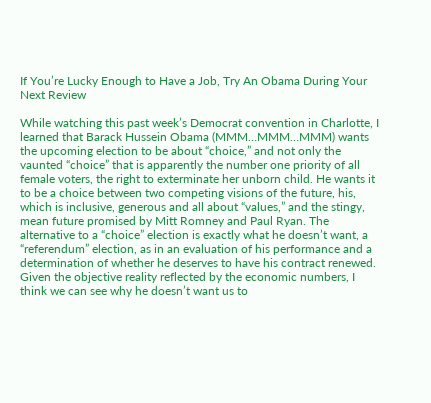If You’re Lucky Enough to Have a Job, Try An Obama During Your Next Review

While watching this past week’s Democrat convention in Charlotte, I learned that Barack Hussein Obama (MMM…MMM…MMM) wants the upcoming election to be about “choice,” and not only the vaunted “choice” that is apparently the number one priority of all female voters, the right to exterminate her unborn child. He wants it to be a choice between two competing visions of the future, his, which is inclusive, generous and all about “values,” and the stingy, mean future promised by Mitt Romney and Paul Ryan. The alternative to a “choice” election is exactly what he doesn’t want, a “referendum” election, as in an evaluation of his performance and a determination of whether he deserves to have his contract renewed. Given the objective reality reflected by the economic numbers, I think we can see why he doesn’t want us to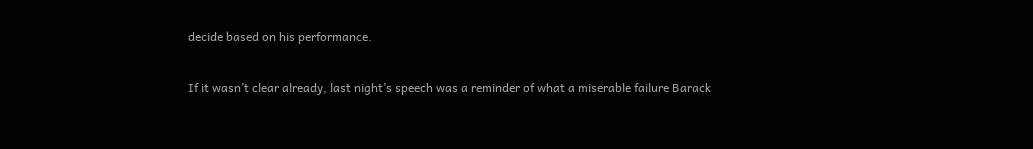decide based on his performance.

If it wasn’t clear already, last night’s speech was a reminder of what a miserable failure Barack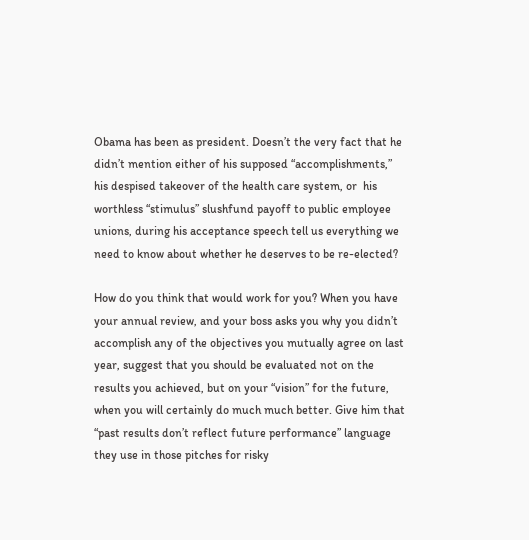Obama has been as president. Doesn’t the very fact that he didn’t mention either of his supposed “accomplishments,” his despised takeover of the health care system, or  his worthless “stimulus” slushfund payoff to public employee unions, during his acceptance speech tell us everything we need to know about whether he deserves to be re-elected?

How do you think that would work for you? When you have your annual review, and your boss asks you why you didn’t accomplish any of the objectives you mutually agree on last year, suggest that you should be evaluated not on the results you achieved, but on your “vision” for the future, when you will certainly do much much better. Give him that “past results don’t reflect future performance” language they use in those pitches for risky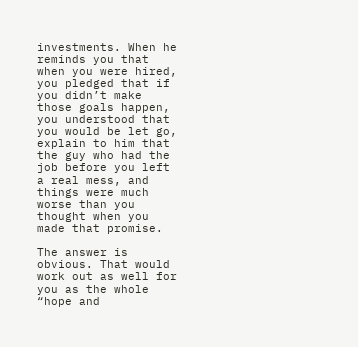investments. When he reminds you that when you were hired, you pledged that if you didn’t make those goals happen, you understood that you would be let go, explain to him that the guy who had the job before you left a real mess, and things were much worse than you thought when you made that promise.

The answer is obvious. That would work out as well for you as the whole “hope and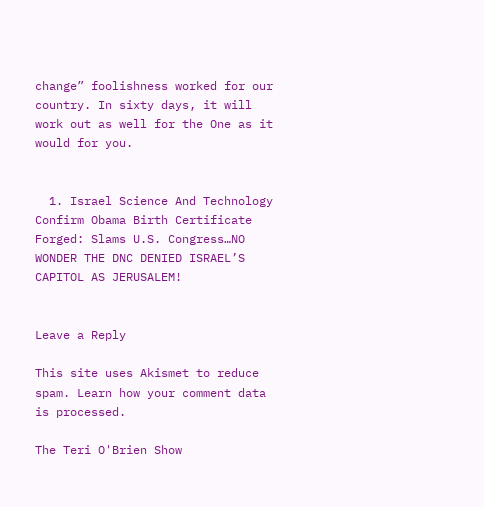change” foolishness worked for our country. In sixty days, it will work out as well for the One as it would for you.


  1. Israel Science And Technology Confirm Obama Birth Certificate Forged: Slams U.S. Congress…NO WONDER THE DNC DENIED ISRAEL’S CAPITOL AS JERUSALEM!


Leave a Reply

This site uses Akismet to reduce spam. Learn how your comment data is processed.

The Teri O'Brien Show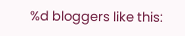%d bloggers like this: